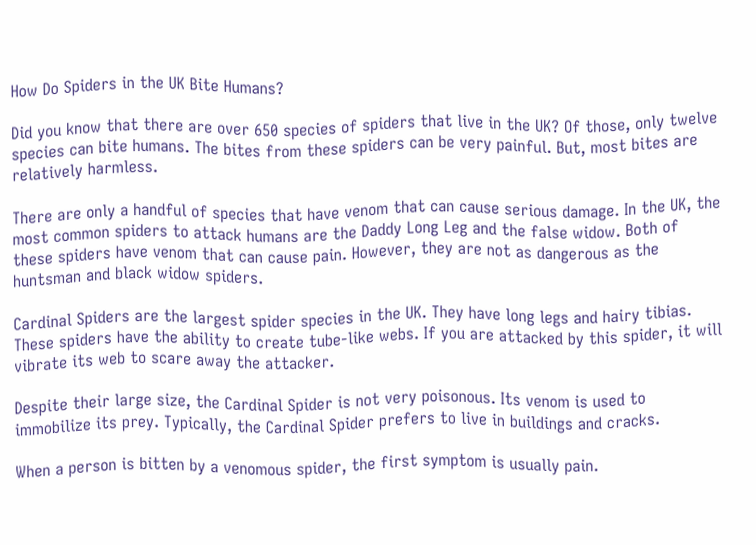How Do Spiders in the UK Bite Humans?

Did you know that there are over 650 species of spiders that live in the UK? Of those, only twelve species can bite humans. The bites from these spiders can be very painful. But, most bites are relatively harmless.

There are only a handful of species that have venom that can cause serious damage. In the UK, the most common spiders to attack humans are the Daddy Long Leg and the false widow. Both of these spiders have venom that can cause pain. However, they are not as dangerous as the huntsman and black widow spiders.

Cardinal Spiders are the largest spider species in the UK. They have long legs and hairy tibias. These spiders have the ability to create tube-like webs. If you are attacked by this spider, it will vibrate its web to scare away the attacker.

Despite their large size, the Cardinal Spider is not very poisonous. Its venom is used to immobilize its prey. Typically, the Cardinal Spider prefers to live in buildings and cracks.

When a person is bitten by a venomous spider, the first symptom is usually pain.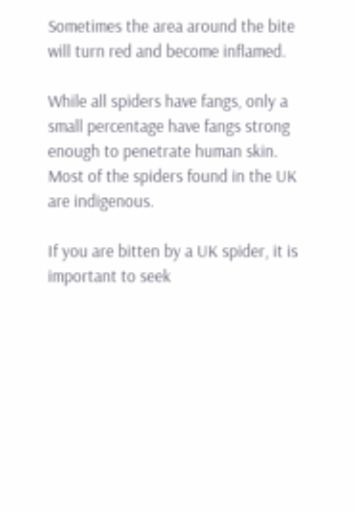Sometimes the area around the bite will turn red and become inflamed.

While all spiders have fangs, only a small percentage have fangs strong enough to penetrate human skin. Most of the spiders found in the UK are indigenous.

If you are bitten by a UK spider, it is important to seek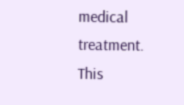medical treatment. This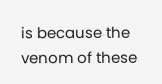is because the venom of these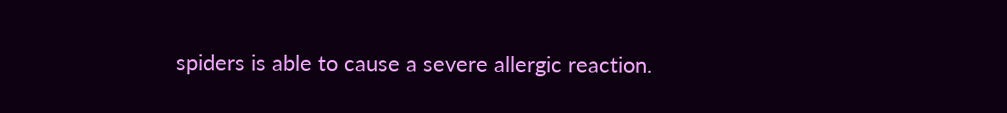spiders is able to cause a severe allergic reaction.